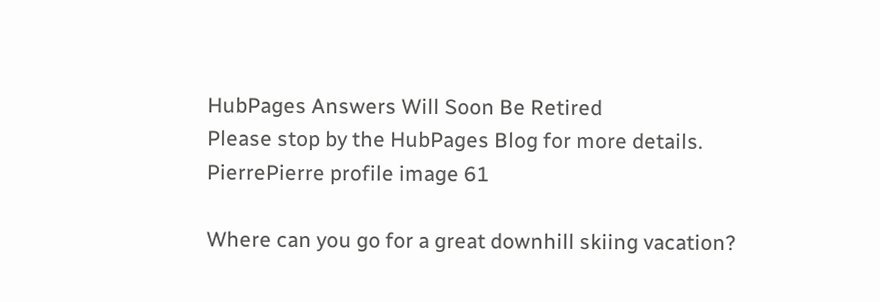HubPages Answers Will Soon Be Retired
Please stop by the HubPages Blog for more details.
PierrePierre profile image 61

Where can you go for a great downhill skiing vacation?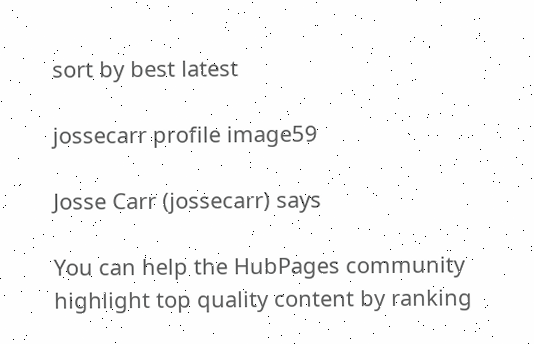sort by best latest

jossecarr profile image59

Josse Carr (jossecarr) says

You can help the HubPages community highlight top quality content by ranking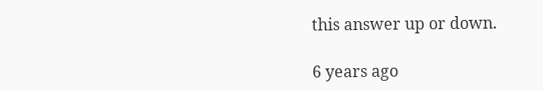this answer up or down.

6 years ago